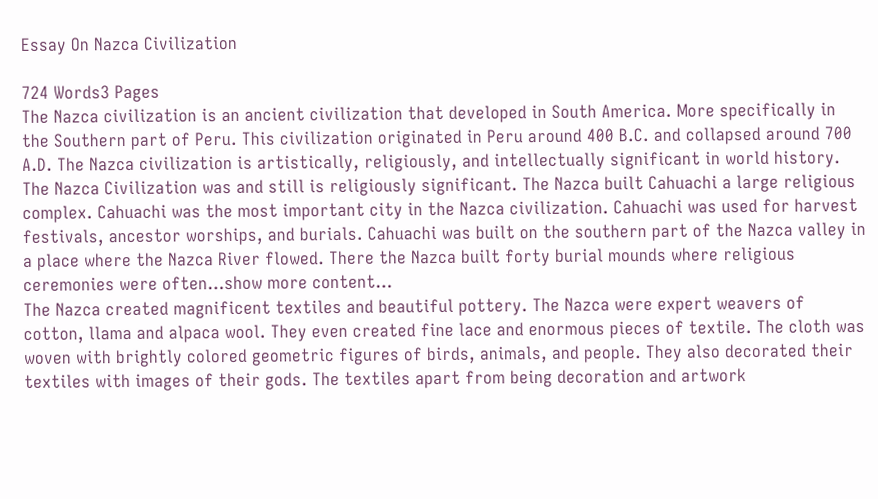Essay On Nazca Civilization

724 Words3 Pages
The Nazca civilization is an ancient civilization that developed in South America. More specifically in the Southern part of Peru. This civilization originated in Peru around 400 B.C. and collapsed around 700 A.D. The Nazca civilization is artistically, religiously, and intellectually significant in world history. The Nazca Civilization was and still is religiously significant. The Nazca built Cahuachi a large religious complex. Cahuachi was the most important city in the Nazca civilization. Cahuachi was used for harvest festivals, ancestor worships, and burials. Cahuachi was built on the southern part of the Nazca valley in a place where the Nazca River flowed. There the Nazca built forty burial mounds where religious ceremonies were often…show more content…
The Nazca created magnificent textiles and beautiful pottery. The Nazca were expert weavers of cotton, llama and alpaca wool. They even created fine lace and enormous pieces of textile. The cloth was woven with brightly colored geometric figures of birds, animals, and people. They also decorated their textiles with images of their gods. The textiles apart from being decoration and artwork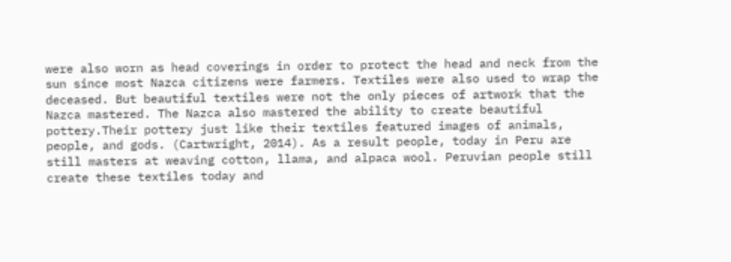were also worn as head coverings in order to protect the head and neck from the sun since most Nazca citizens were farmers. Textiles were also used to wrap the deceased. But beautiful textiles were not the only pieces of artwork that the Nazca mastered. The Nazca also mastered the ability to create beautiful pottery.Their pottery just like their textiles featured images of animals, people, and gods. (Cartwright, 2014). As a result people, today in Peru are still masters at weaving cotton, llama, and alpaca wool. Peruvian people still create these textiles today and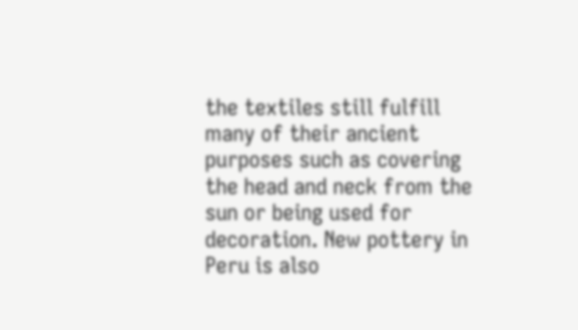the textiles still fulfill many of their ancient purposes such as covering the head and neck from the sun or being used for decoration. New pottery in Peru is also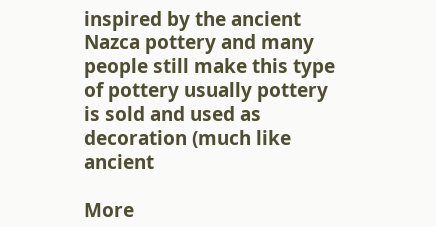inspired by the ancient Nazca pottery and many people still make this type of pottery usually pottery is sold and used as decoration (much like ancient

More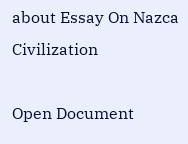about Essay On Nazca Civilization

Open Document